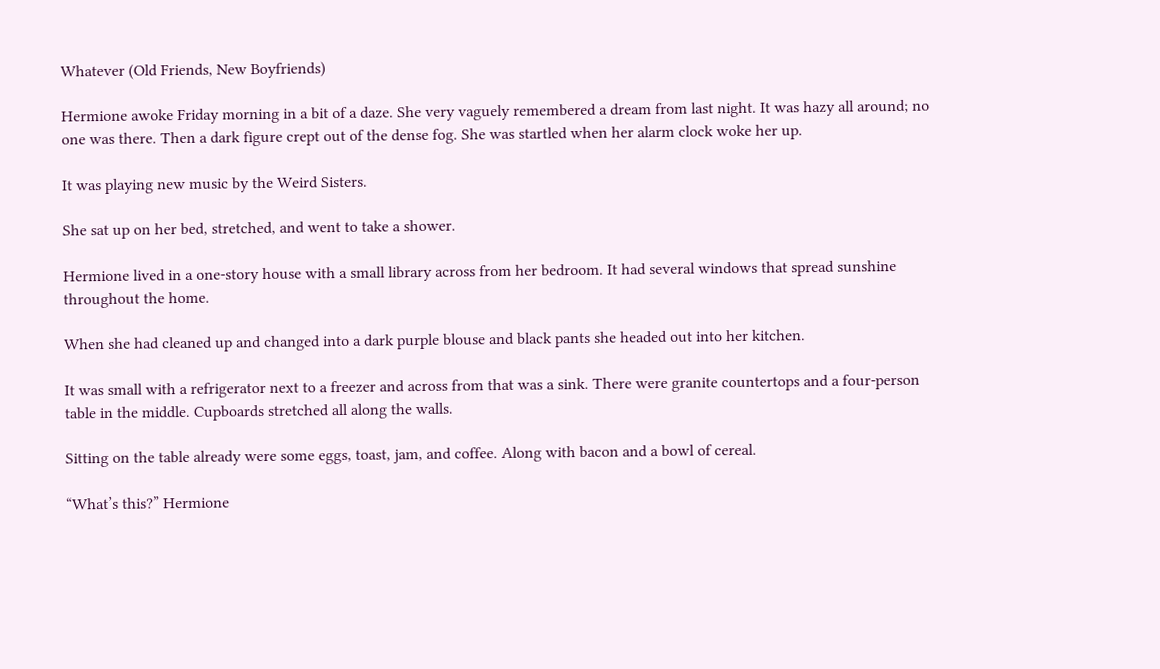Whatever (Old Friends, New Boyfriends)

Hermione awoke Friday morning in a bit of a daze. She very vaguely remembered a dream from last night. It was hazy all around; no one was there. Then a dark figure crept out of the dense fog. She was startled when her alarm clock woke her up.

It was playing new music by the Weird Sisters.

She sat up on her bed, stretched, and went to take a shower.

Hermione lived in a one-story house with a small library across from her bedroom. It had several windows that spread sunshine throughout the home.

When she had cleaned up and changed into a dark purple blouse and black pants she headed out into her kitchen.

It was small with a refrigerator next to a freezer and across from that was a sink. There were granite countertops and a four-person table in the middle. Cupboards stretched all along the walls.

Sitting on the table already were some eggs, toast, jam, and coffee. Along with bacon and a bowl of cereal.

“What’s this?” Hermione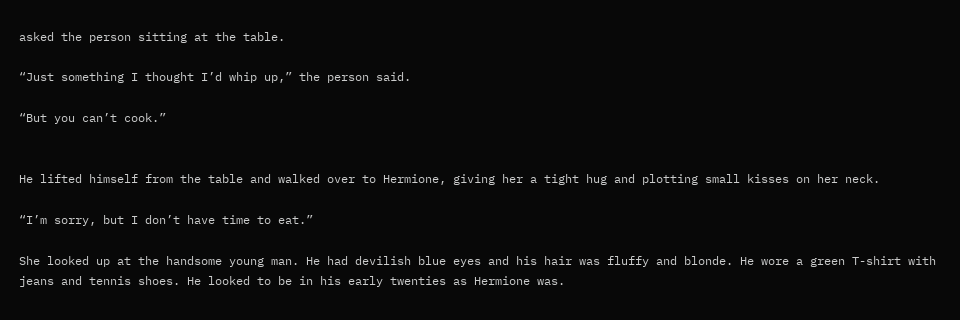asked the person sitting at the table.

“Just something I thought I’d whip up,” the person said.

“But you can’t cook.”


He lifted himself from the table and walked over to Hermione, giving her a tight hug and plotting small kisses on her neck.

“I’m sorry, but I don’t have time to eat.”

She looked up at the handsome young man. He had devilish blue eyes and his hair was fluffy and blonde. He wore a green T-shirt with jeans and tennis shoes. He looked to be in his early twenties as Hermione was.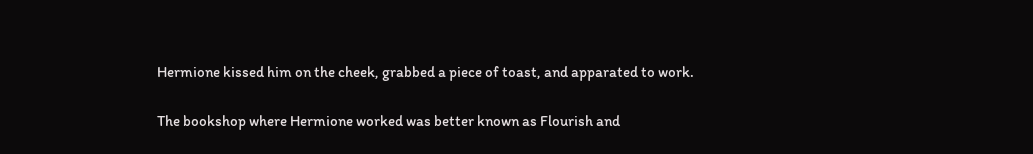Hermione kissed him on the cheek, grabbed a piece of toast, and apparated to work.

The bookshop where Hermione worked was better known as Flourish and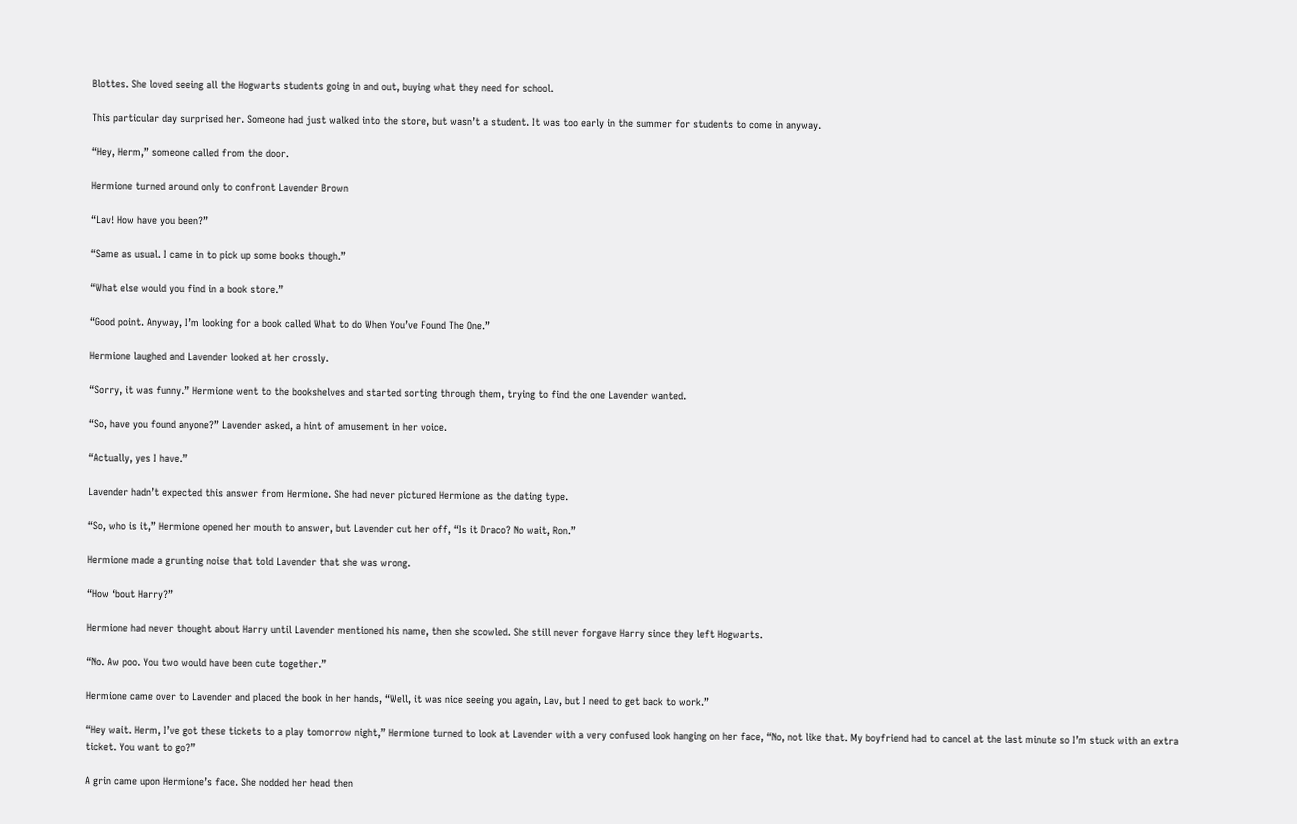Blottes. She loved seeing all the Hogwarts students going in and out, buying what they need for school.

This particular day surprised her. Someone had just walked into the store, but wasn’t a student. It was too early in the summer for students to come in anyway.

“Hey, Herm,” someone called from the door.

Hermione turned around only to confront Lavender Brown

“Lav! How have you been?”

“Same as usual. I came in to pick up some books though.”

“What else would you find in a book store.”

“Good point. Anyway, I’m looking for a book called What to do When You’ve Found The One.”

Hermione laughed and Lavender looked at her crossly.

“Sorry, it was funny.” Hermione went to the bookshelves and started sorting through them, trying to find the one Lavender wanted.

“So, have you found anyone?” Lavender asked, a hint of amusement in her voice.

“Actually, yes I have.”

Lavender hadn’t expected this answer from Hermione. She had never pictured Hermione as the dating type.

“So, who is it,” Hermione opened her mouth to answer, but Lavender cut her off, “Is it Draco? No wait, Ron.”

Hermione made a grunting noise that told Lavender that she was wrong.

“How ‘bout Harry?”

Hermione had never thought about Harry until Lavender mentioned his name, then she scowled. She still never forgave Harry since they left Hogwarts.

“No. Aw poo. You two would have been cute together.”

Hermione came over to Lavender and placed the book in her hands, “Well, it was nice seeing you again, Lav, but I need to get back to work.”

“Hey wait. Herm, I’ve got these tickets to a play tomorrow night,” Hermione turned to look at Lavender with a very confused look hanging on her face, “No, not like that. My boyfriend had to cancel at the last minute so I’m stuck with an extra ticket. You want to go?”

A grin came upon Hermione’s face. She nodded her head then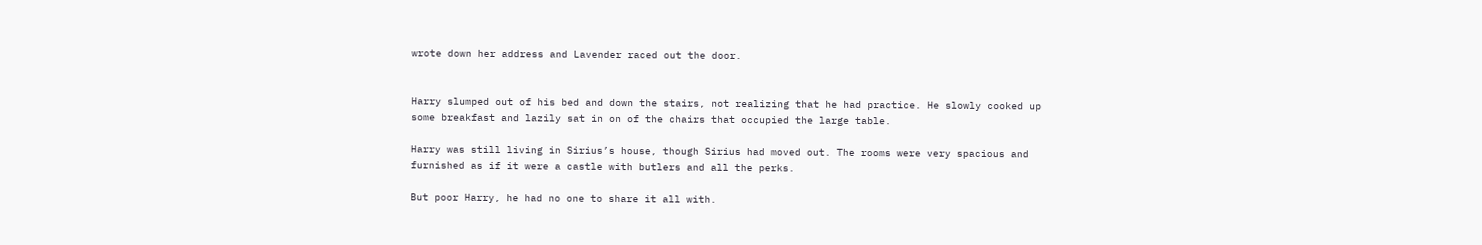wrote down her address and Lavender raced out the door.


Harry slumped out of his bed and down the stairs, not realizing that he had practice. He slowly cooked up some breakfast and lazily sat in on of the chairs that occupied the large table.

Harry was still living in Sirius’s house, though Sirius had moved out. The rooms were very spacious and furnished as if it were a castle with butlers and all the perks.

But poor Harry, he had no one to share it all with.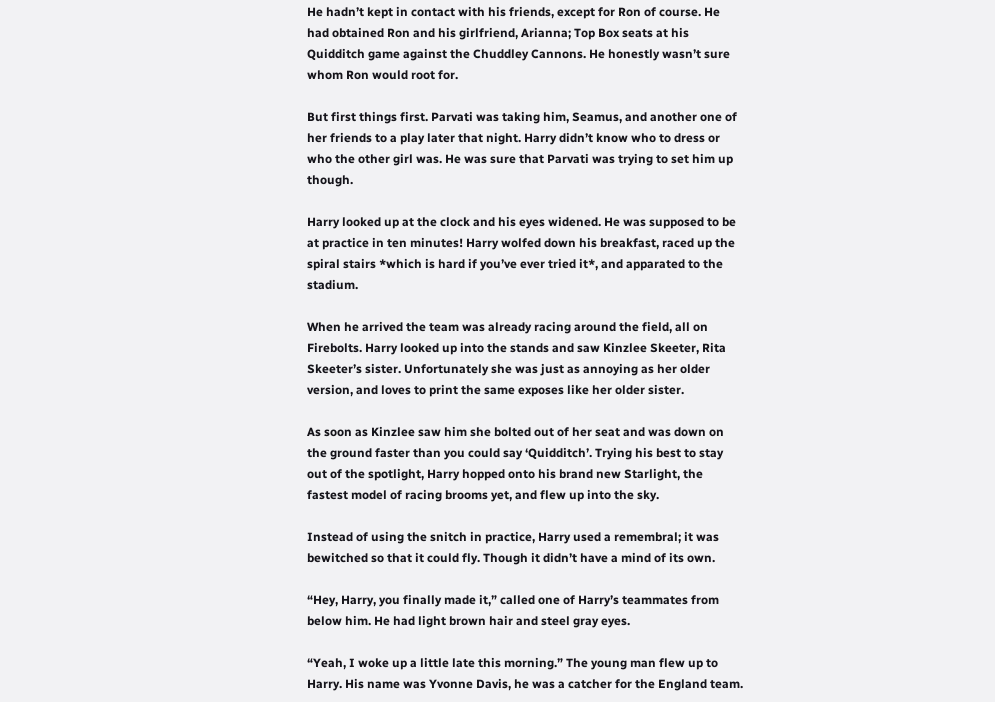He hadn’t kept in contact with his friends, except for Ron of course. He had obtained Ron and his girlfriend, Arianna; Top Box seats at his Quidditch game against the Chuddley Cannons. He honestly wasn’t sure whom Ron would root for.

But first things first. Parvati was taking him, Seamus, and another one of her friends to a play later that night. Harry didn’t know who to dress or who the other girl was. He was sure that Parvati was trying to set him up though.

Harry looked up at the clock and his eyes widened. He was supposed to be at practice in ten minutes! Harry wolfed down his breakfast, raced up the spiral stairs *which is hard if you’ve ever tried it*, and apparated to the stadium.

When he arrived the team was already racing around the field, all on Firebolts. Harry looked up into the stands and saw Kinzlee Skeeter, Rita Skeeter’s sister. Unfortunately she was just as annoying as her older version, and loves to print the same exposes like her older sister.

As soon as Kinzlee saw him she bolted out of her seat and was down on the ground faster than you could say ‘Quidditch’. Trying his best to stay out of the spotlight, Harry hopped onto his brand new Starlight, the fastest model of racing brooms yet, and flew up into the sky.

Instead of using the snitch in practice, Harry used a remembral; it was bewitched so that it could fly. Though it didn’t have a mind of its own.

“Hey, Harry, you finally made it,” called one of Harry’s teammates from below him. He had light brown hair and steel gray eyes.

“Yeah, I woke up a little late this morning.” The young man flew up to Harry. His name was Yvonne Davis, he was a catcher for the England team.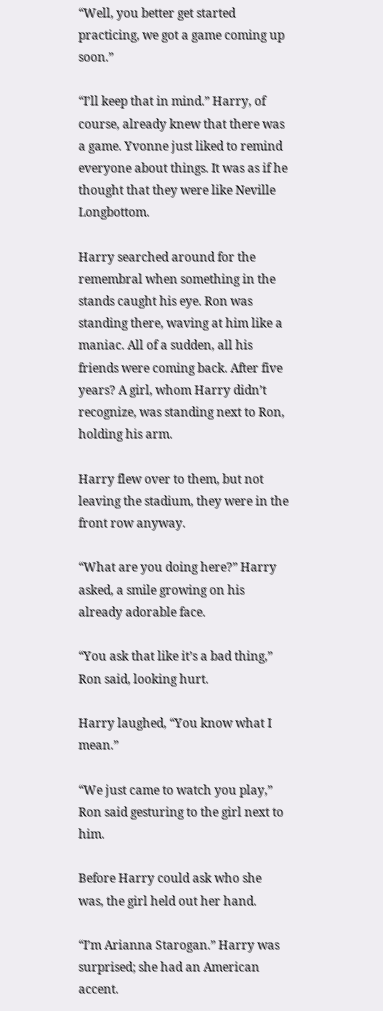“Well, you better get started practicing, we got a game coming up soon.”

“I’ll keep that in mind.” Harry, of course, already knew that there was a game. Yvonne just liked to remind everyone about things. It was as if he thought that they were like Neville Longbottom.

Harry searched around for the remembral when something in the stands caught his eye. Ron was standing there, waving at him like a maniac. All of a sudden, all his friends were coming back. After five years? A girl, whom Harry didn’t recognize, was standing next to Ron, holding his arm.

Harry flew over to them, but not leaving the stadium, they were in the front row anyway.

“What are you doing here?” Harry asked, a smile growing on his already adorable face.

“You ask that like it’s a bad thing,” Ron said, looking hurt.

Harry laughed, “You know what I mean.”

“We just came to watch you play,” Ron said gesturing to the girl next to him.

Before Harry could ask who she was, the girl held out her hand.

“I’m Arianna Starogan.” Harry was surprised; she had an American accent.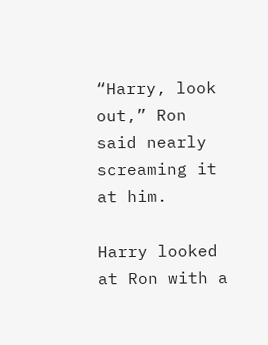“Harry, look out,” Ron said nearly screaming it at him.

Harry looked at Ron with a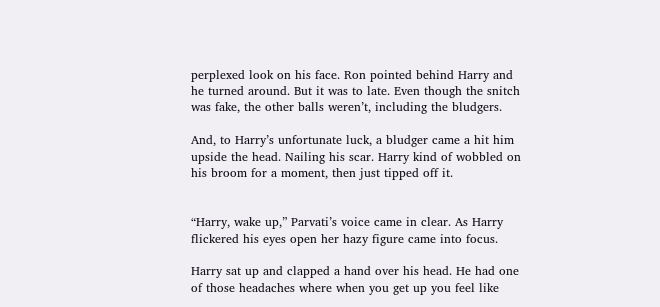perplexed look on his face. Ron pointed behind Harry and he turned around. But it was to late. Even though the snitch was fake, the other balls weren’t, including the bludgers.

And, to Harry’s unfortunate luck, a bludger came a hit him upside the head. Nailing his scar. Harry kind of wobbled on his broom for a moment, then just tipped off it.


“Harry, wake up,” Parvati’s voice came in clear. As Harry flickered his eyes open her hazy figure came into focus.

Harry sat up and clapped a hand over his head. He had one of those headaches where when you get up you feel like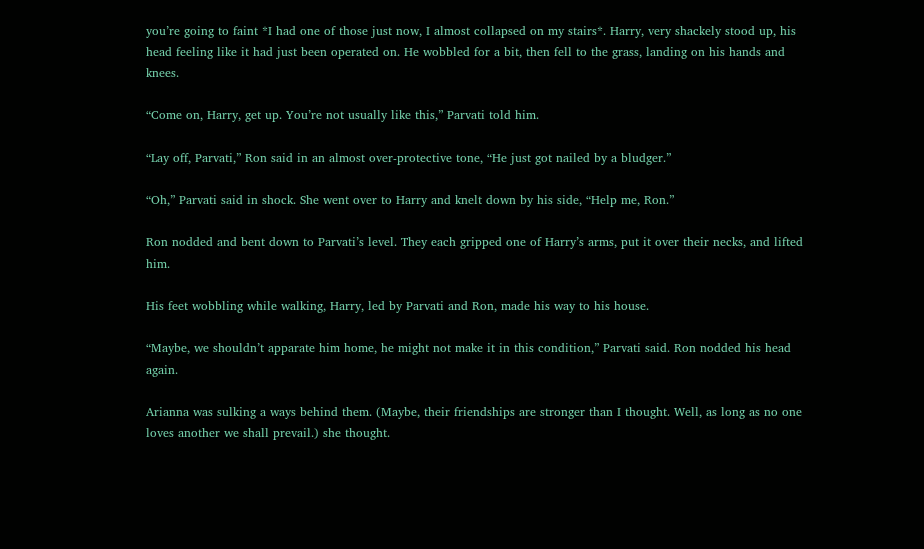you’re going to faint *I had one of those just now, I almost collapsed on my stairs*. Harry, very shackely stood up, his head feeling like it had just been operated on. He wobbled for a bit, then fell to the grass, landing on his hands and knees.

“Come on, Harry, get up. You’re not usually like this,” Parvati told him.

“Lay off, Parvati,” Ron said in an almost over-protective tone, “He just got nailed by a bludger.”

“Oh,” Parvati said in shock. She went over to Harry and knelt down by his side, “Help me, Ron.”

Ron nodded and bent down to Parvati’s level. They each gripped one of Harry’s arms, put it over their necks, and lifted him.

His feet wobbling while walking, Harry, led by Parvati and Ron, made his way to his house.

“Maybe, we shouldn’t apparate him home, he might not make it in this condition,” Parvati said. Ron nodded his head again.

Arianna was sulking a ways behind them. (Maybe, their friendships are stronger than I thought. Well, as long as no one loves another we shall prevail.) she thought.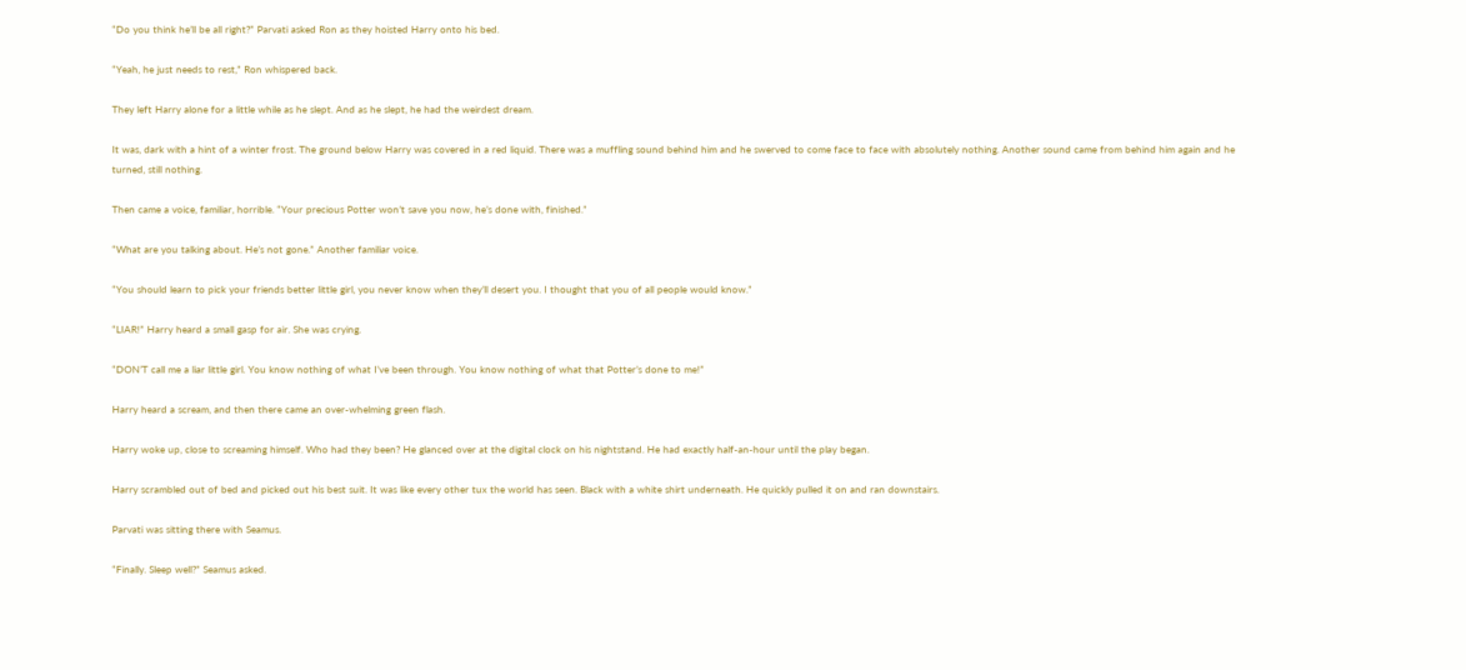“Do you think he’ll be all right?” Parvati asked Ron as they hoisted Harry onto his bed.

“Yeah, he just needs to rest,” Ron whispered back.

They left Harry alone for a little while as he slept. And as he slept, he had the weirdest dream.

It was, dark with a hint of a winter frost. The ground below Harry was covered in a red liquid. There was a muffling sound behind him and he swerved to come face to face with absolutely nothing. Another sound came from behind him again and he turned, still nothing.

Then came a voice, familiar, horrible. “Your precious Potter won’t save you now, he’s done with, finished.”

“What are you talking about. He’s not gone.” Another familiar voice.

“You should learn to pick your friends better little girl, you never know when they’ll desert you. I thought that you of all people would know.”

“LIAR!” Harry heard a small gasp for air. She was crying.

“DON’T call me a liar little girl. You know nothing of what I’ve been through. You know nothing of what that Potter’s done to me!”

Harry heard a scream, and then there came an over-whelming green flash.

Harry woke up, close to screaming himself. Who had they been? He glanced over at the digital clock on his nightstand. He had exactly half-an-hour until the play began.

Harry scrambled out of bed and picked out his best suit. It was like every other tux the world has seen. Black with a white shirt underneath. He quickly pulled it on and ran downstairs.

Parvati was sitting there with Seamus.

“Finally. Sleep well?” Seamus asked.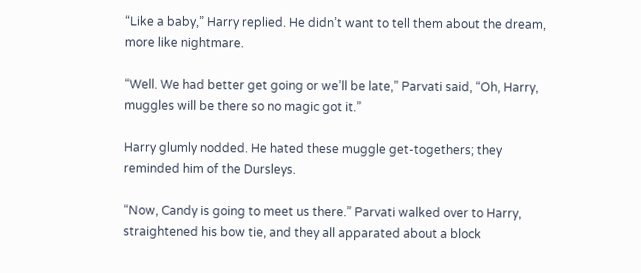“Like a baby,” Harry replied. He didn’t want to tell them about the dream, more like nightmare.

“Well. We had better get going or we’ll be late,” Parvati said, “Oh, Harry, muggles will be there so no magic got it.”

Harry glumly nodded. He hated these muggle get-togethers; they reminded him of the Dursleys.

“Now, Candy is going to meet us there.” Parvati walked over to Harry, straightened his bow tie, and they all apparated about a block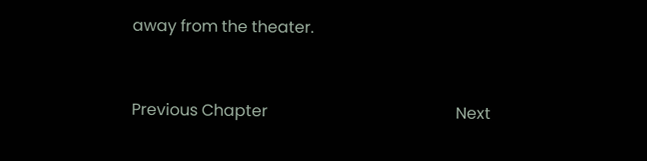away from the theater.


Previous Chapter                                               Next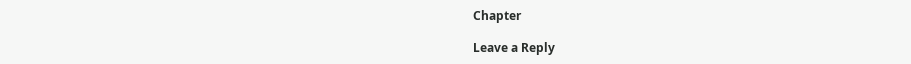Chapter

Leave a Reply